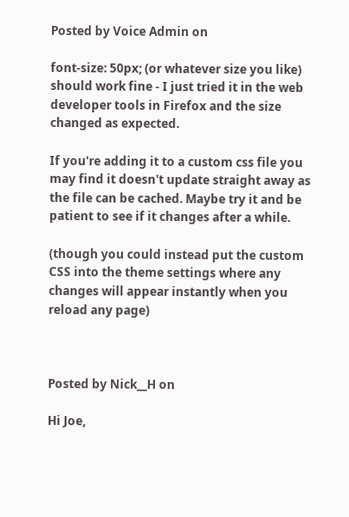Posted by Voice Admin on

font-size: 50px; (or whatever size you like) should work fine - I just tried it in the web developer tools in Firefox and the size changed as expected.

If you're adding it to a custom css file you may find it doesn't update straight away as the file can be cached. Maybe try it and be patient to see if it changes after a while.

(though you could instead put the custom CSS into the theme settings where any changes will appear instantly when you reload any page)



Posted by Nick__H on

Hi Joe,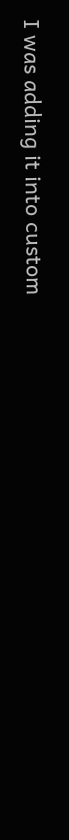I was adding it into custom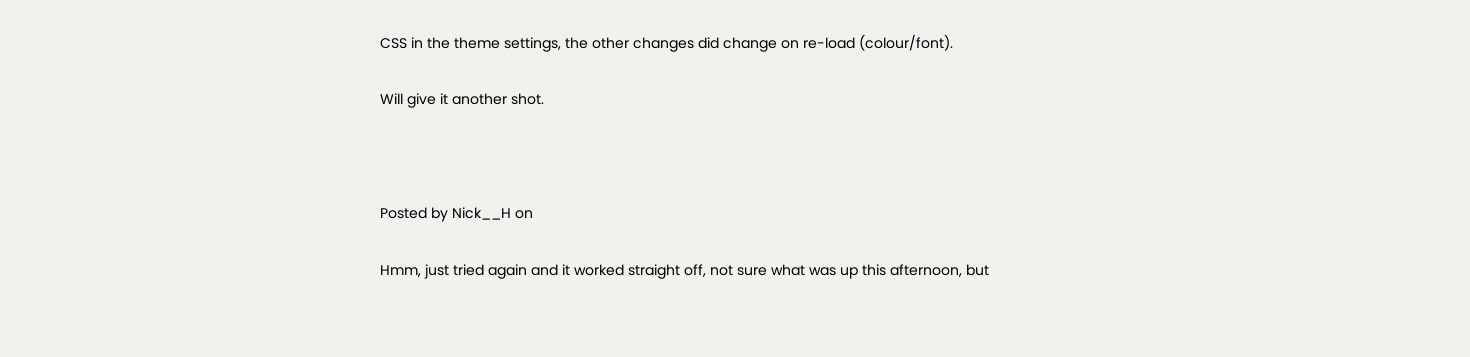CSS in the theme settings, the other changes did change on re-load (colour/font).

Will give it another shot.



Posted by Nick__H on

Hmm, just tried again and it worked straight off, not sure what was up this afternoon, but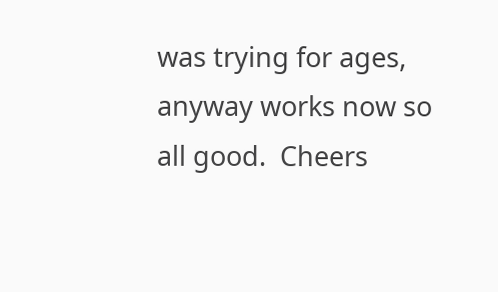was trying for ages, anyway works now so all good.  Cheers